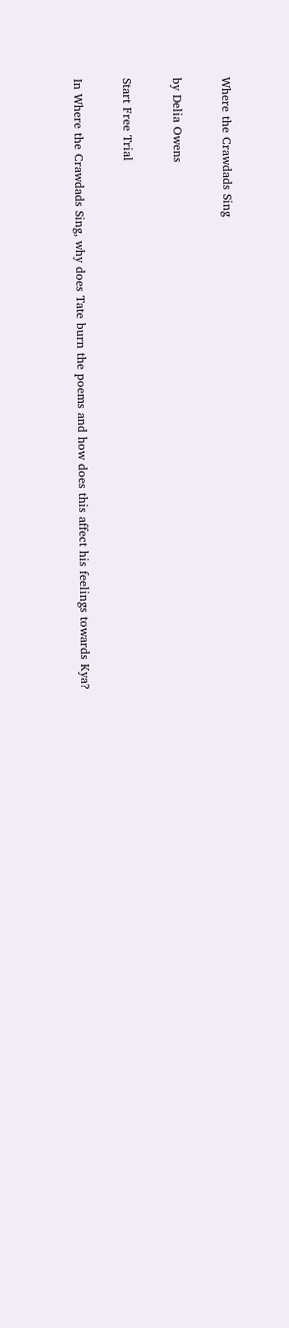Where the Crawdads Sing

by Delia Owens

Start Free Trial

In Where the Crawdads Sing, why does Tate burn the poems and how does this affect his feelings towards Kya?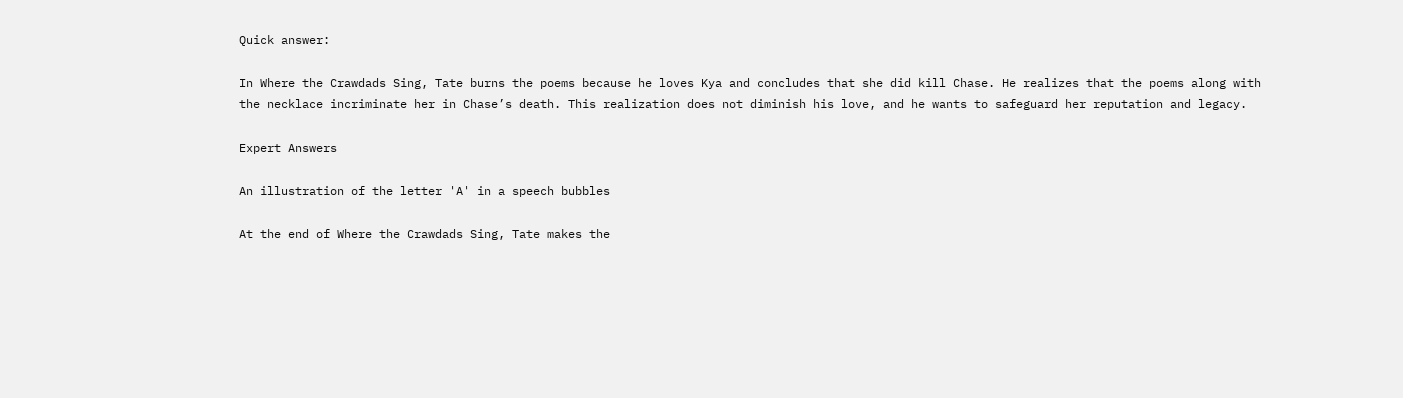Quick answer:

In Where the Crawdads Sing, Tate burns the poems because he loves Kya and concludes that she did kill Chase. He realizes that the poems along with the necklace incriminate her in Chase’s death. This realization does not diminish his love, and he wants to safeguard her reputation and legacy.

Expert Answers

An illustration of the letter 'A' in a speech bubbles

At the end of Where the Crawdads Sing, Tate makes the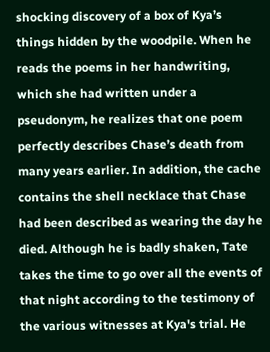shocking discovery of a box of Kya’s things hidden by the woodpile. When he reads the poems in her handwriting, which she had written under a pseudonym, he realizes that one poem perfectly describes Chase’s death from many years earlier. In addition, the cache contains the shell necklace that Chase had been described as wearing the day he died. Although he is badly shaken, Tate takes the time to go over all the events of that night according to the testimony of the various witnesses at Kya's trial. He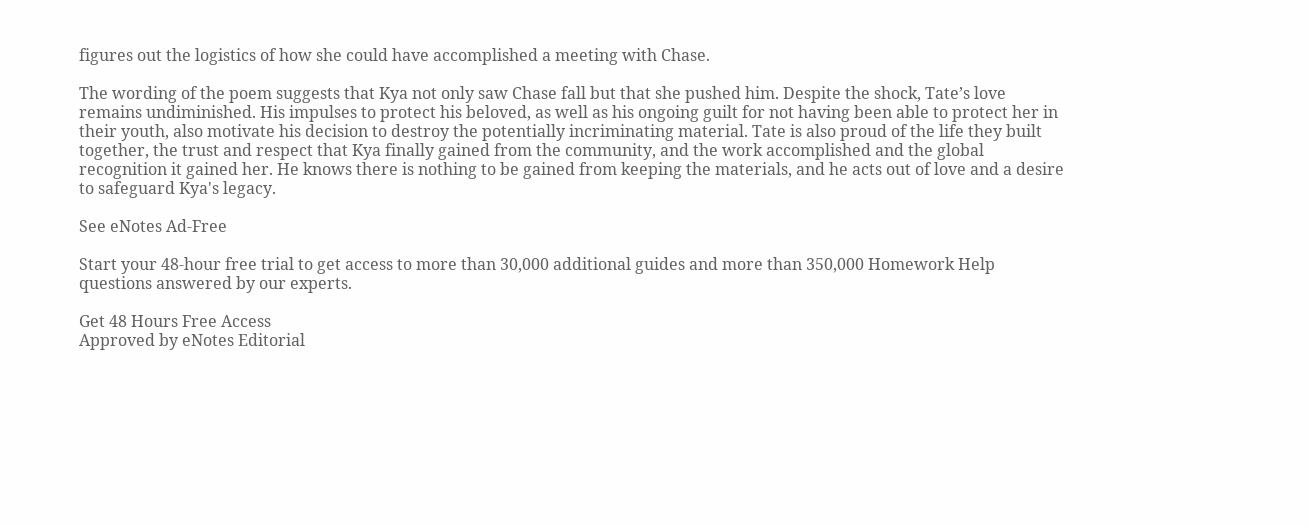figures out the logistics of how she could have accomplished a meeting with Chase.

The wording of the poem suggests that Kya not only saw Chase fall but that she pushed him. Despite the shock, Tate’s love remains undiminished. His impulses to protect his beloved, as well as his ongoing guilt for not having been able to protect her in their youth, also motivate his decision to destroy the potentially incriminating material. Tate is also proud of the life they built together, the trust and respect that Kya finally gained from the community, and the work accomplished and the global recognition it gained her. He knows there is nothing to be gained from keeping the materials, and he acts out of love and a desire to safeguard Kya's legacy.

See eNotes Ad-Free

Start your 48-hour free trial to get access to more than 30,000 additional guides and more than 350,000 Homework Help questions answered by our experts.

Get 48 Hours Free Access
Approved by eNotes Editorial